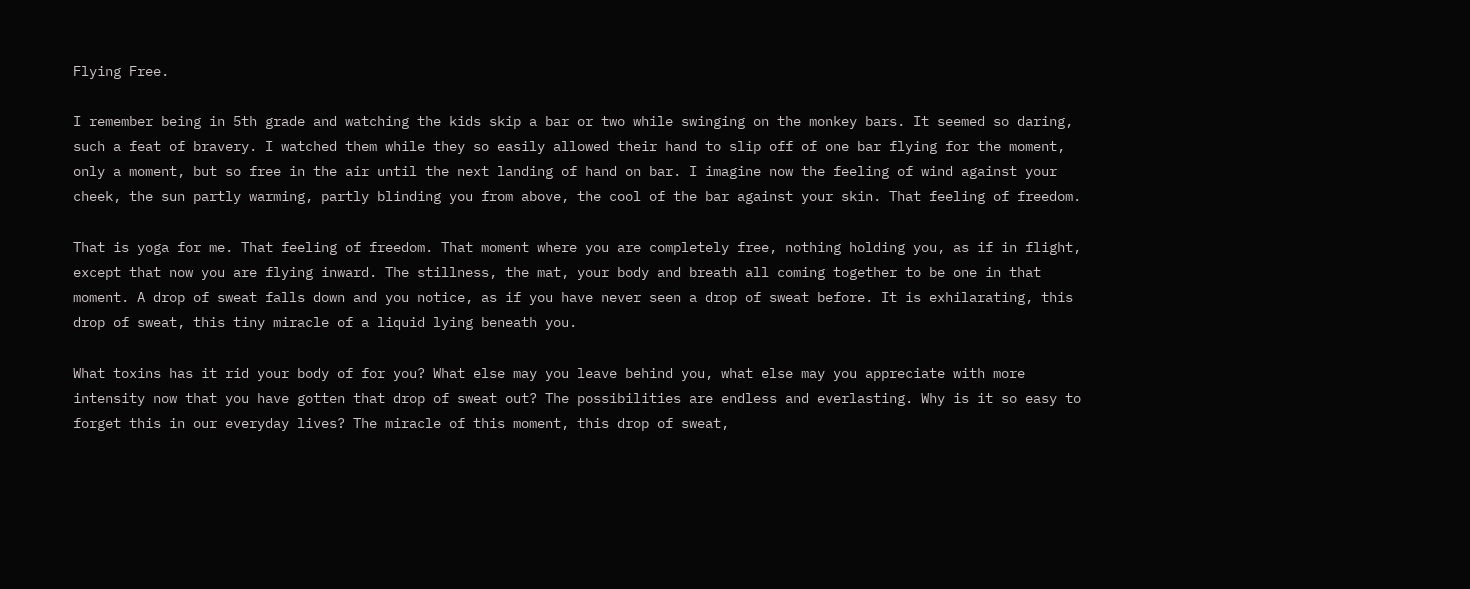Flying Free.

I remember being in 5th grade and watching the kids skip a bar or two while swinging on the monkey bars. It seemed so daring, such a feat of bravery. I watched them while they so easily allowed their hand to slip off of one bar flying for the moment, only a moment, but so free in the air until the next landing of hand on bar. I imagine now the feeling of wind against your cheek, the sun partly warming, partly blinding you from above, the cool of the bar against your skin. That feeling of freedom.

That is yoga for me. That feeling of freedom. That moment where you are completely free, nothing holding you, as if in flight, except that now you are flying inward. The stillness, the mat, your body and breath all coming together to be one in that moment. A drop of sweat falls down and you notice, as if you have never seen a drop of sweat before. It is exhilarating, this drop of sweat, this tiny miracle of a liquid lying beneath you.

What toxins has it rid your body of for you? What else may you leave behind you, what else may you appreciate with more intensity now that you have gotten that drop of sweat out? The possibilities are endless and everlasting. Why is it so easy to forget this in our everyday lives? The miracle of this moment, this drop of sweat,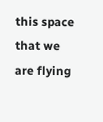this space that we are flying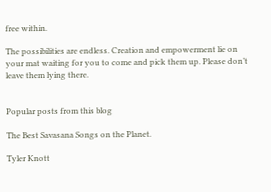free within.

The possibilities are endless. Creation and empowerment lie on your mat waiting for you to come and pick them up. Please don’t leave them lying there.


Popular posts from this blog

The Best Savasana Songs on the Planet.

Tyler Knott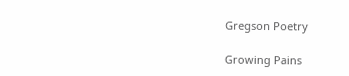Gregson Poetry

Growing Pains